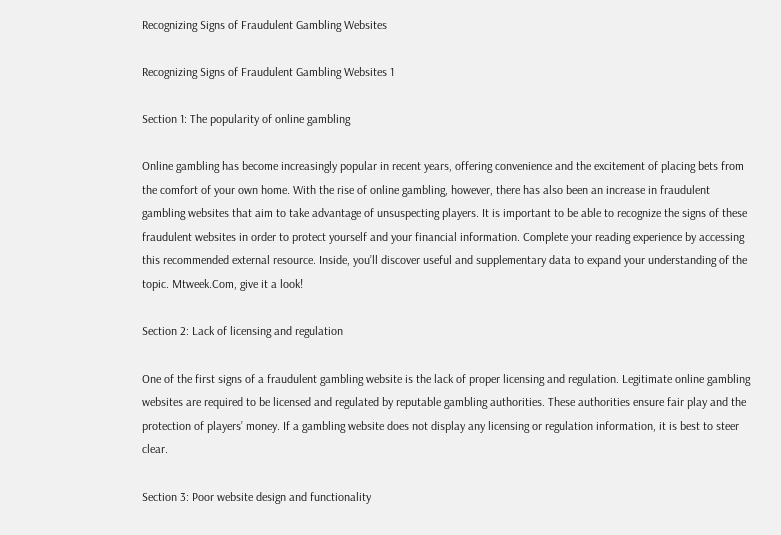Recognizing Signs of Fraudulent Gambling Websites

Recognizing Signs of Fraudulent Gambling Websites 1

Section 1: The popularity of online gambling

Online gambling has become increasingly popular in recent years, offering convenience and the excitement of placing bets from the comfort of your own home. With the rise of online gambling, however, there has also been an increase in fraudulent gambling websites that aim to take advantage of unsuspecting players. It is important to be able to recognize the signs of these fraudulent websites in order to protect yourself and your financial information. Complete your reading experience by accessing this recommended external resource. Inside, you’ll discover useful and supplementary data to expand your understanding of the topic. Mtweek.Com, give it a look!

Section 2: Lack of licensing and regulation

One of the first signs of a fraudulent gambling website is the lack of proper licensing and regulation. Legitimate online gambling websites are required to be licensed and regulated by reputable gambling authorities. These authorities ensure fair play and the protection of players’ money. If a gambling website does not display any licensing or regulation information, it is best to steer clear.

Section 3: Poor website design and functionality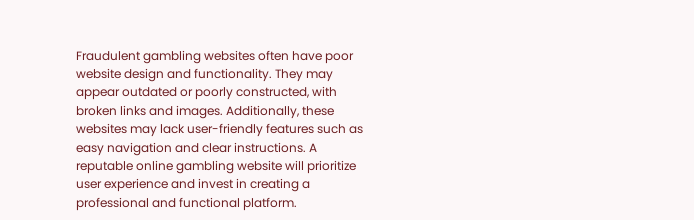Fraudulent gambling websites often have poor website design and functionality. They may appear outdated or poorly constructed, with broken links and images. Additionally, these websites may lack user-friendly features such as easy navigation and clear instructions. A reputable online gambling website will prioritize user experience and invest in creating a professional and functional platform.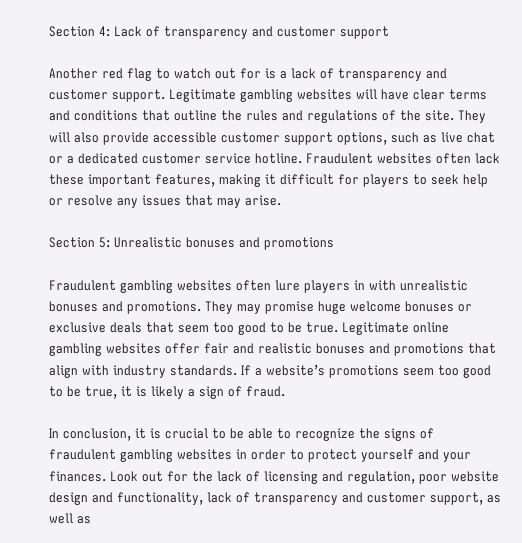Section 4: Lack of transparency and customer support

Another red flag to watch out for is a lack of transparency and customer support. Legitimate gambling websites will have clear terms and conditions that outline the rules and regulations of the site. They will also provide accessible customer support options, such as live chat or a dedicated customer service hotline. Fraudulent websites often lack these important features, making it difficult for players to seek help or resolve any issues that may arise.

Section 5: Unrealistic bonuses and promotions

Fraudulent gambling websites often lure players in with unrealistic bonuses and promotions. They may promise huge welcome bonuses or exclusive deals that seem too good to be true. Legitimate online gambling websites offer fair and realistic bonuses and promotions that align with industry standards. If a website’s promotions seem too good to be true, it is likely a sign of fraud.

In conclusion, it is crucial to be able to recognize the signs of fraudulent gambling websites in order to protect yourself and your finances. Look out for the lack of licensing and regulation, poor website design and functionality, lack of transparency and customer support, as well as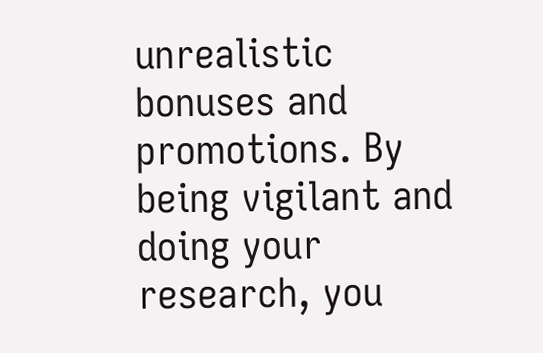unrealistic bonuses and promotions. By being vigilant and doing your research, you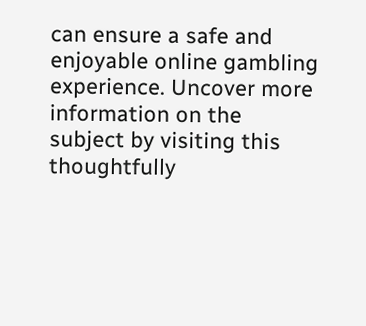can ensure a safe and enjoyable online gambling experience. Uncover more information on the subject by visiting this thoughtfully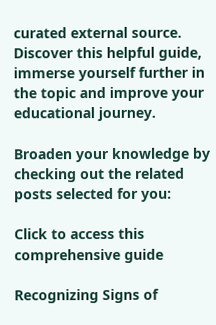curated external source. Discover this helpful guide, immerse yourself further in the topic and improve your educational journey.

Broaden your knowledge by checking out the related posts selected for you:

Click to access this comprehensive guide

Recognizing Signs of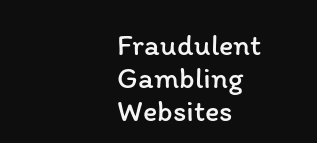Fraudulent Gambling Websites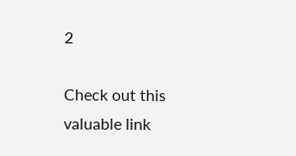2

Check out this valuable link